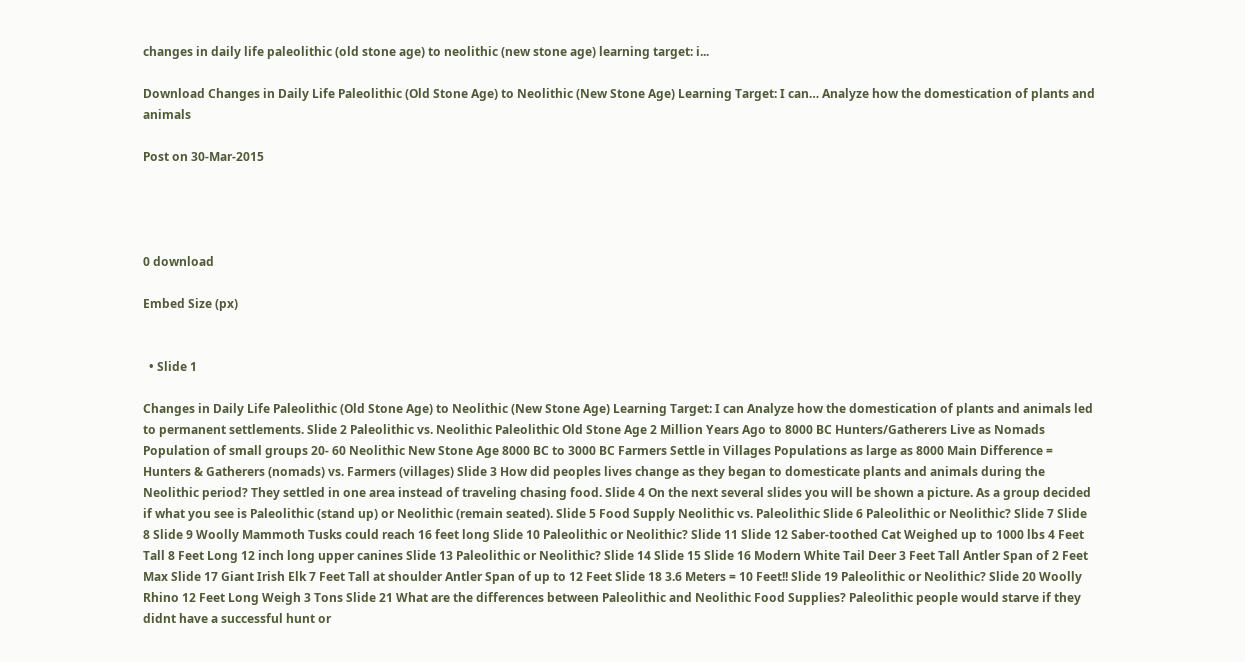changes in daily life paleolithic (old stone age) to neolithic (new stone age) learning target: i...

Download Changes in Daily Life Paleolithic (Old Stone Age) to Neolithic (New Stone Age) Learning Target: I can… Analyze how the domestication of plants and animals

Post on 30-Mar-2015




0 download

Embed Size (px)


  • Slide 1

Changes in Daily Life Paleolithic (Old Stone Age) to Neolithic (New Stone Age) Learning Target: I can Analyze how the domestication of plants and animals led to permanent settlements. Slide 2 Paleolithic vs. Neolithic Paleolithic Old Stone Age 2 Million Years Ago to 8000 BC Hunters/Gatherers Live as Nomads Population of small groups 20- 60 Neolithic New Stone Age 8000 BC to 3000 BC Farmers Settle in Villages Populations as large as 8000 Main Difference = Hunters & Gatherers (nomads) vs. Farmers (villages) Slide 3 How did peoples lives change as they began to domesticate plants and animals during the Neolithic period? They settled in one area instead of traveling chasing food. Slide 4 On the next several slides you will be shown a picture. As a group decided if what you see is Paleolithic (stand up) or Neolithic (remain seated). Slide 5 Food Supply Neolithic vs. Paleolithic Slide 6 Paleolithic or Neolithic? Slide 7 Slide 8 Slide 9 Woolly Mammoth Tusks could reach 16 feet long Slide 10 Paleolithic or Neolithic? Slide 11 Slide 12 Saber-toothed Cat Weighed up to 1000 lbs 4 Feet Tall 8 Feet Long 12 inch long upper canines Slide 13 Paleolithic or Neolithic? Slide 14 Slide 15 Slide 16 Modern White Tail Deer 3 Feet Tall Antler Span of 2 Feet Max Slide 17 Giant Irish Elk 7 Feet Tall at shoulder Antler Span of up to 12 Feet Slide 18 3.6 Meters = 10 Feet!! Slide 19 Paleolithic or Neolithic? Slide 20 Woolly Rhino 12 Feet Long Weigh 3 Tons Slide 21 What are the differences between Paleolithic and Neolithic Food Supplies? Paleolithic people would starve if they didnt have a successful hunt or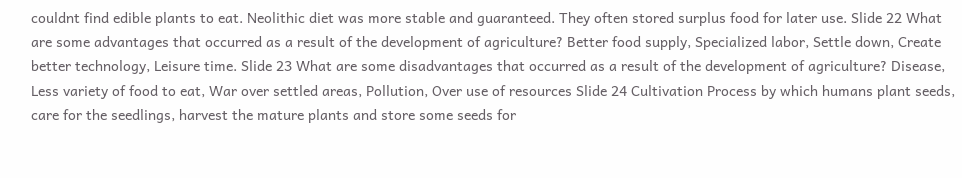couldnt find edible plants to eat. Neolithic diet was more stable and guaranteed. They often stored surplus food for later use. Slide 22 What are some advantages that occurred as a result of the development of agriculture? Better food supply, Specialized labor, Settle down, Create better technology, Leisure time. Slide 23 What are some disadvantages that occurred as a result of the development of agriculture? Disease, Less variety of food to eat, War over settled areas, Pollution, Over use of resources Slide 24 Cultivation Process by which humans plant seeds, care for the seedlings, harvest the mature plants and store some seeds for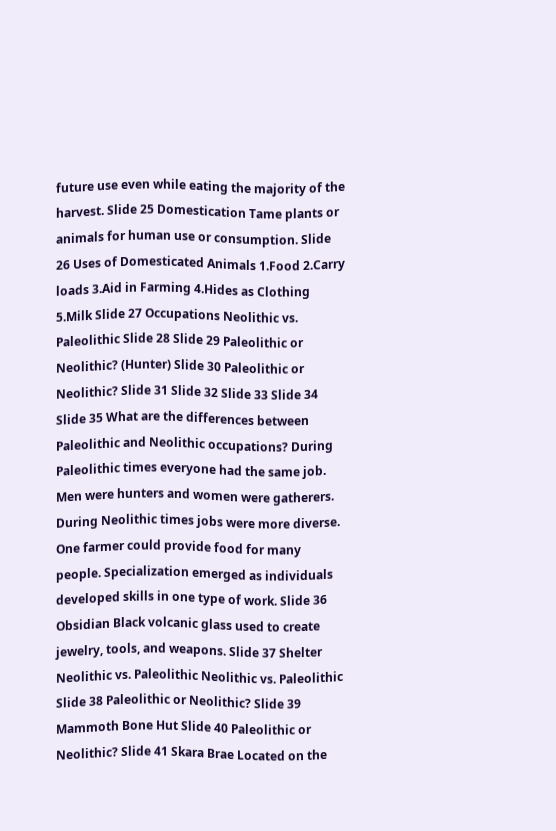future use even while eating the majority of the harvest. Slide 25 Domestication Tame plants or animals for human use or consumption. Slide 26 Uses of Domesticated Animals 1.Food 2.Carry loads 3.Aid in Farming 4.Hides as Clothing 5.Milk Slide 27 Occupations Neolithic vs. Paleolithic Slide 28 Slide 29 Paleolithic or Neolithic? (Hunter) Slide 30 Paleolithic or Neolithic? Slide 31 Slide 32 Slide 33 Slide 34 Slide 35 What are the differences between Paleolithic and Neolithic occupations? During Paleolithic times everyone had the same job. Men were hunters and women were gatherers. During Neolithic times jobs were more diverse. One farmer could provide food for many people. Specialization emerged as individuals developed skills in one type of work. Slide 36 Obsidian Black volcanic glass used to create jewelry, tools, and weapons. Slide 37 Shelter Neolithic vs. Paleolithic Neolithic vs. Paleolithic Slide 38 Paleolithic or Neolithic? Slide 39 Mammoth Bone Hut Slide 40 Paleolithic or Neolithic? Slide 41 Skara Brae Located on the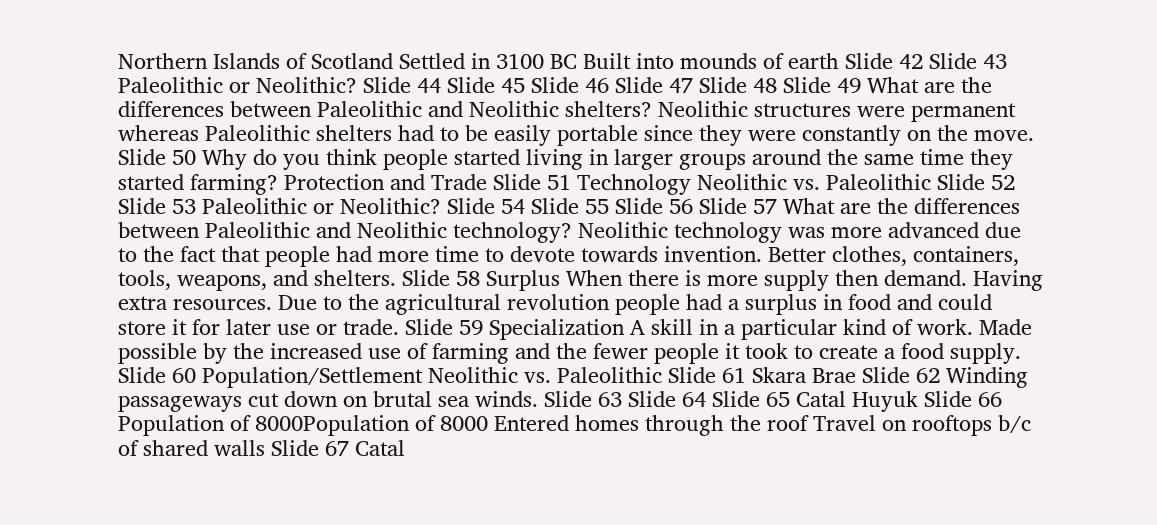Northern Islands of Scotland Settled in 3100 BC Built into mounds of earth Slide 42 Slide 43 Paleolithic or Neolithic? Slide 44 Slide 45 Slide 46 Slide 47 Slide 48 Slide 49 What are the differences between Paleolithic and Neolithic shelters? Neolithic structures were permanent whereas Paleolithic shelters had to be easily portable since they were constantly on the move. Slide 50 Why do you think people started living in larger groups around the same time they started farming? Protection and Trade Slide 51 Technology Neolithic vs. Paleolithic Slide 52 Slide 53 Paleolithic or Neolithic? Slide 54 Slide 55 Slide 56 Slide 57 What are the differences between Paleolithic and Neolithic technology? Neolithic technology was more advanced due to the fact that people had more time to devote towards invention. Better clothes, containers, tools, weapons, and shelters. Slide 58 Surplus When there is more supply then demand. Having extra resources. Due to the agricultural revolution people had a surplus in food and could store it for later use or trade. Slide 59 Specialization A skill in a particular kind of work. Made possible by the increased use of farming and the fewer people it took to create a food supply. Slide 60 Population/Settlement Neolithic vs. Paleolithic Slide 61 Skara Brae Slide 62 Winding passageways cut down on brutal sea winds. Slide 63 Slide 64 Slide 65 Catal Huyuk Slide 66 Population of 8000Population of 8000 Entered homes through the roof Travel on rooftops b/c of shared walls Slide 67 Catal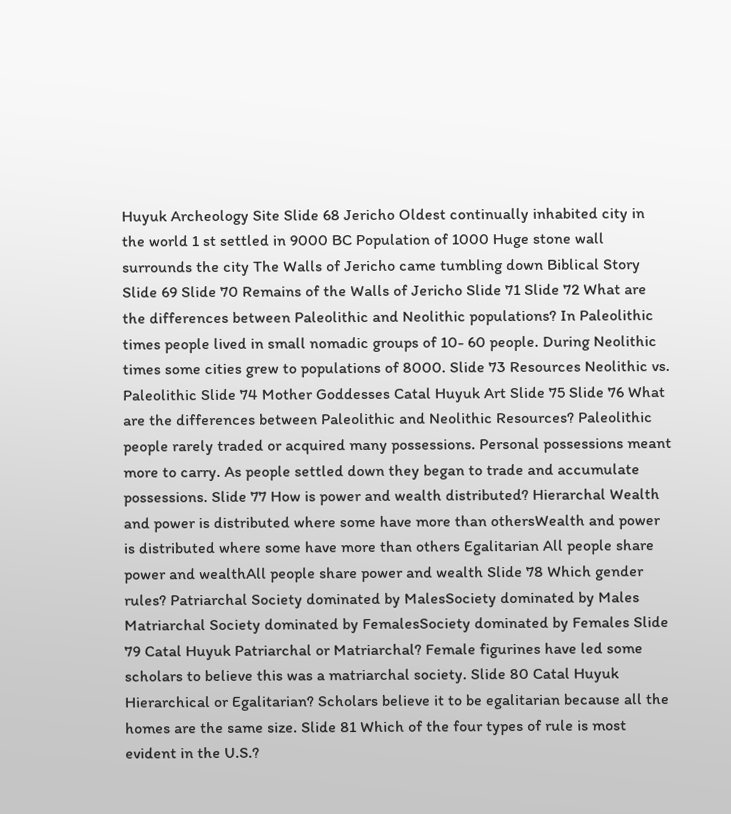Huyuk Archeology Site Slide 68 Jericho Oldest continually inhabited city in the world 1 st settled in 9000 BC Population of 1000 Huge stone wall surrounds the city The Walls of Jericho came tumbling down Biblical Story Slide 69 Slide 70 Remains of the Walls of Jericho Slide 71 Slide 72 What are the differences between Paleolithic and Neolithic populations? In Paleolithic times people lived in small nomadic groups of 10- 60 people. During Neolithic times some cities grew to populations of 8000. Slide 73 Resources Neolithic vs. Paleolithic Slide 74 Mother Goddesses Catal Huyuk Art Slide 75 Slide 76 What are the differences between Paleolithic and Neolithic Resources? Paleolithic people rarely traded or acquired many possessions. Personal possessions meant more to carry. As people settled down they began to trade and accumulate possessions. Slide 77 How is power and wealth distributed? Hierarchal Wealth and power is distributed where some have more than othersWealth and power is distributed where some have more than others Egalitarian All people share power and wealthAll people share power and wealth Slide 78 Which gender rules? Patriarchal Society dominated by MalesSociety dominated by Males Matriarchal Society dominated by FemalesSociety dominated by Females Slide 79 Catal Huyuk Patriarchal or Matriarchal? Female figurines have led some scholars to believe this was a matriarchal society. Slide 80 Catal Huyuk Hierarchical or Egalitarian? Scholars believe it to be egalitarian because all the homes are the same size. Slide 81 Which of the four types of rule is most evident in the U.S.?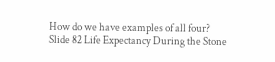How do we have examples of all four? Slide 82 Life Expectancy During the Stone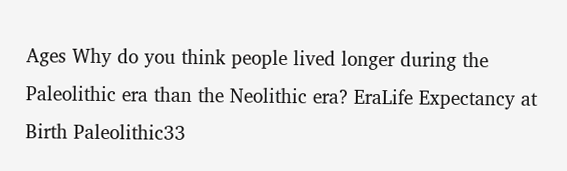Ages Why do you think people lived longer during the Paleolithic era than the Neolithic era? EraLife Expectancy at Birth Paleolithic33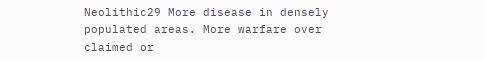Neolithic29 More disease in densely populated areas. More warfare over claimed or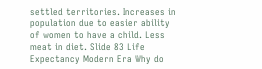settled territories. Increases in population due to easier ability of women to have a child. Less meat in diet. Slide 83 Life Expectancy Modern Era Why do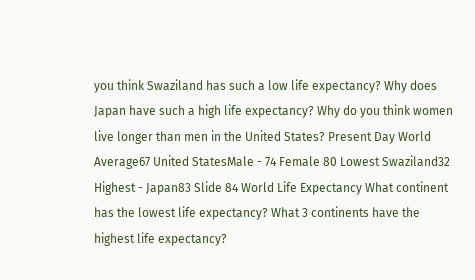you think Swaziland has such a low life expectancy? Why does Japan have such a high life expectancy? Why do you think women live longer than men in the United States? Present Day World Average67 United StatesMale - 74 Female 80 Lowest Swaziland32 Highest - Japan83 Slide 84 World Life Expectancy What continent has the lowest life expectancy? What 3 continents have the highest life expectancy?